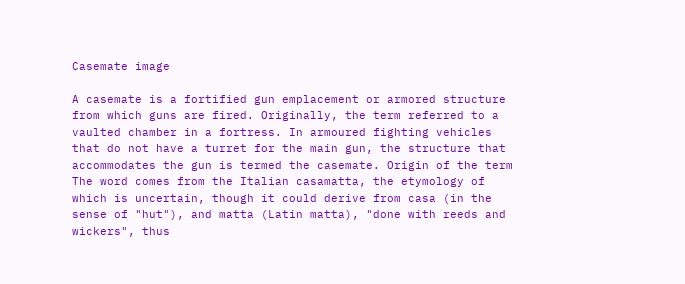Casemate image

A casemate is a fortified gun emplacement or armored structure from which guns are fired. Originally, the term referred to a vaulted chamber in a fortress. In armoured fighting vehicles that do not have a turret for the main gun, the structure that accommodates the gun is termed the casemate. Origin of the term The word comes from the Italian casamatta, the etymology of which is uncertain, though it could derive from casa (in the sense of "hut"), and matta (Latin matta), "done with reeds and wickers", thus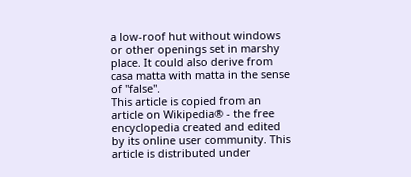a low-roof hut without windows or other openings set in marshy place. It could also derive from casa matta with matta in the sense of "false".
This article is copied from an article on Wikipedia® - the free encyclopedia created and edited by its online user community. This article is distributed under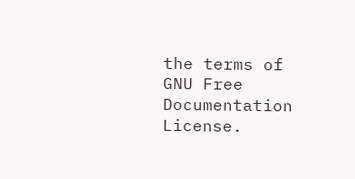the terms of GNU Free Documentation License.